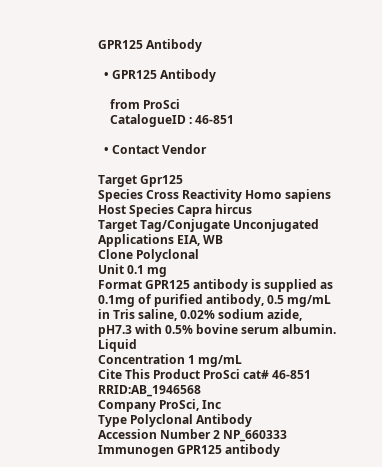GPR125 Antibody

  • GPR125 Antibody

    from ProSci
    CatalogueID : 46-851

  • Contact Vendor

Target Gpr125
Species Cross Reactivity Homo sapiens
Host Species Capra hircus
Target Tag/Conjugate Unconjugated
Applications EIA, WB
Clone Polyclonal
Unit 0.1 mg
Format GPR125 antibody is supplied as 0.1mg of purified antibody, 0.5 mg/mL in Tris saline, 0.02% sodium azide, pH7.3 with 0.5% bovine serum albumin. Liquid
Concentration 1 mg/mL
Cite This Product ProSci cat# 46-851 RRID:AB_1946568
Company ProSci, Inc
Type Polyclonal Antibody
Accession Number 2 NP_660333
Immunogen GPR125 antibody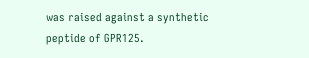was raised against a synthetic peptide of GPR125.